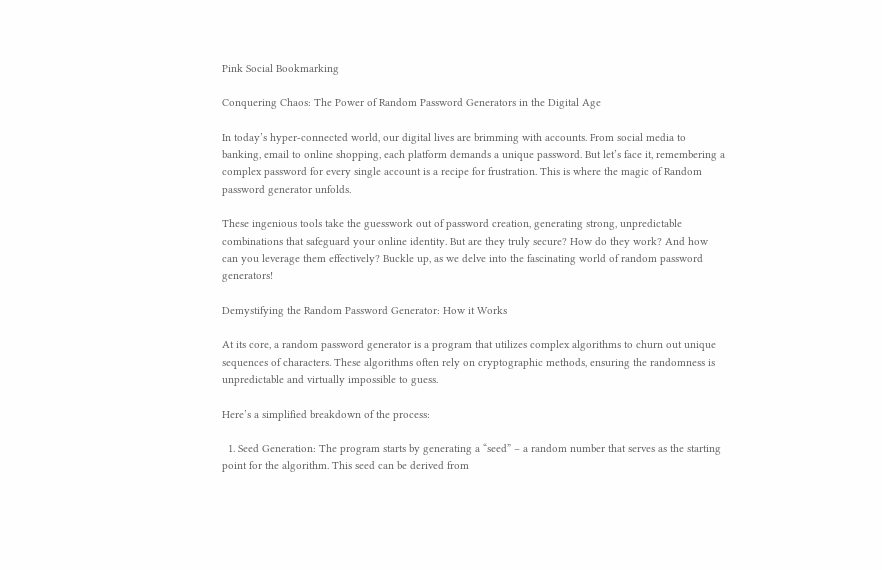Pink Social Bookmarking

Conquering Chaos: The Power of Random Password Generators in the Digital Age

In today’s hyper-connected world, our digital lives are brimming with accounts. From social media to banking, email to online shopping, each platform demands a unique password. But let’s face it, remembering a complex password for every single account is a recipe for frustration. This is where the magic of Random password generator unfolds.

These ingenious tools take the guesswork out of password creation, generating strong, unpredictable combinations that safeguard your online identity. But are they truly secure? How do they work? And how can you leverage them effectively? Buckle up, as we delve into the fascinating world of random password generators!

Demystifying the Random Password Generator: How it Works

At its core, a random password generator is a program that utilizes complex algorithms to churn out unique sequences of characters. These algorithms often rely on cryptographic methods, ensuring the randomness is unpredictable and virtually impossible to guess.

Here’s a simplified breakdown of the process:

  1. Seed Generation: The program starts by generating a “seed” – a random number that serves as the starting point for the algorithm. This seed can be derived from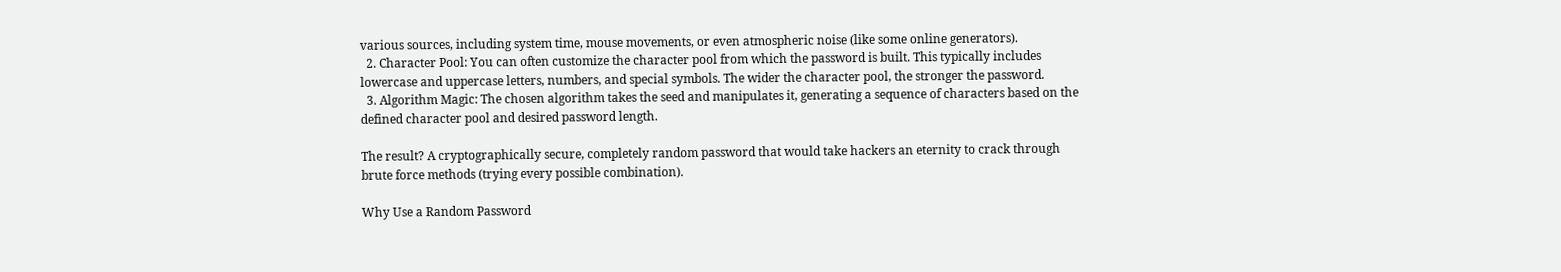various sources, including system time, mouse movements, or even atmospheric noise (like some online generators).
  2. Character Pool: You can often customize the character pool from which the password is built. This typically includes lowercase and uppercase letters, numbers, and special symbols. The wider the character pool, the stronger the password.
  3. Algorithm Magic: The chosen algorithm takes the seed and manipulates it, generating a sequence of characters based on the defined character pool and desired password length.

The result? A cryptographically secure, completely random password that would take hackers an eternity to crack through brute force methods (trying every possible combination).

Why Use a Random Password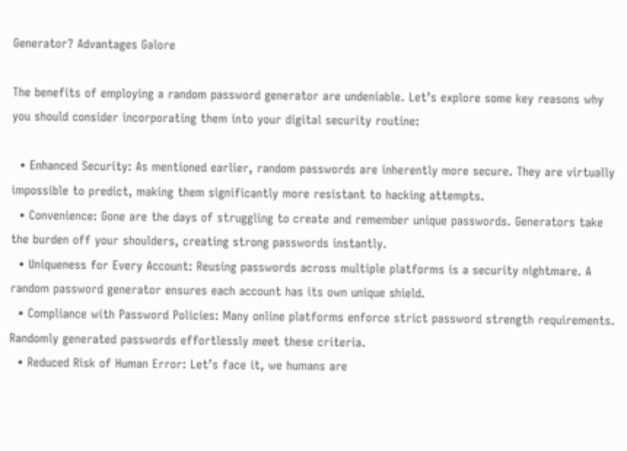Generator? Advantages Galore

The benefits of employing a random password generator are undeniable. Let’s explore some key reasons why you should consider incorporating them into your digital security routine:

  • Enhanced Security: As mentioned earlier, random passwords are inherently more secure. They are virtually impossible to predict, making them significantly more resistant to hacking attempts.
  • Convenience: Gone are the days of struggling to create and remember unique passwords. Generators take the burden off your shoulders, creating strong passwords instantly.
  • Uniqueness for Every Account: Reusing passwords across multiple platforms is a security nightmare. A random password generator ensures each account has its own unique shield.
  • Compliance with Password Policies: Many online platforms enforce strict password strength requirements. Randomly generated passwords effortlessly meet these criteria.
  • Reduced Risk of Human Error: Let’s face it, we humans are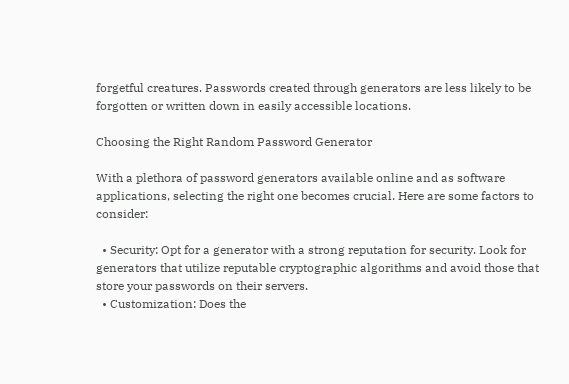forgetful creatures. Passwords created through generators are less likely to be forgotten or written down in easily accessible locations.

Choosing the Right Random Password Generator

With a plethora of password generators available online and as software applications, selecting the right one becomes crucial. Here are some factors to consider:

  • Security: Opt for a generator with a strong reputation for security. Look for generators that utilize reputable cryptographic algorithms and avoid those that store your passwords on their servers.
  • Customization: Does the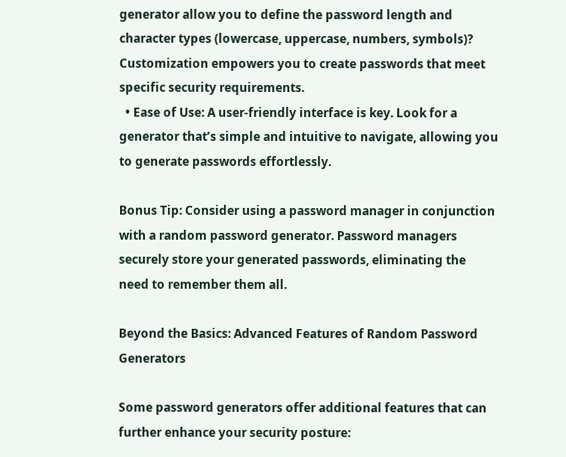generator allow you to define the password length and character types (lowercase, uppercase, numbers, symbols)? Customization empowers you to create passwords that meet specific security requirements.
  • Ease of Use: A user-friendly interface is key. Look for a generator that’s simple and intuitive to navigate, allowing you to generate passwords effortlessly.

Bonus Tip: Consider using a password manager in conjunction with a random password generator. Password managers securely store your generated passwords, eliminating the need to remember them all.

Beyond the Basics: Advanced Features of Random Password Generators

Some password generators offer additional features that can further enhance your security posture: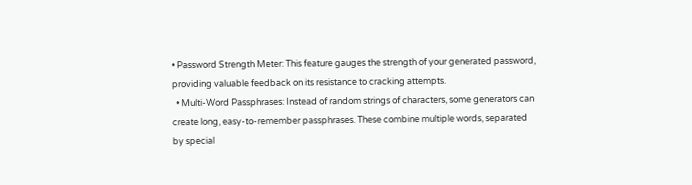• Password Strength Meter: This feature gauges the strength of your generated password, providing valuable feedback on its resistance to cracking attempts.
  • Multi-Word Passphrases: Instead of random strings of characters, some generators can create long, easy-to-remember passphrases. These combine multiple words, separated by special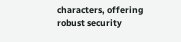characters, offering robust security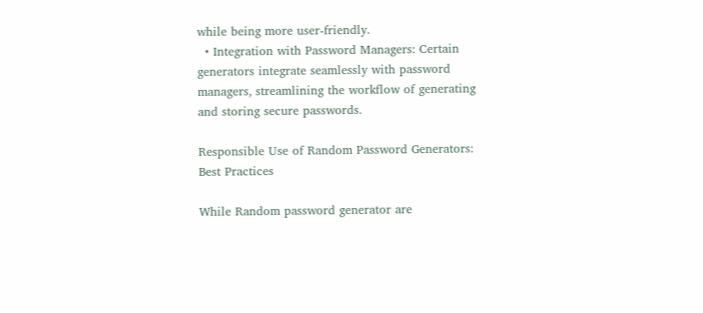while being more user-friendly.
  • Integration with Password Managers: Certain generators integrate seamlessly with password managers, streamlining the workflow of generating and storing secure passwords.

Responsible Use of Random Password Generators: Best Practices

While Random password generator are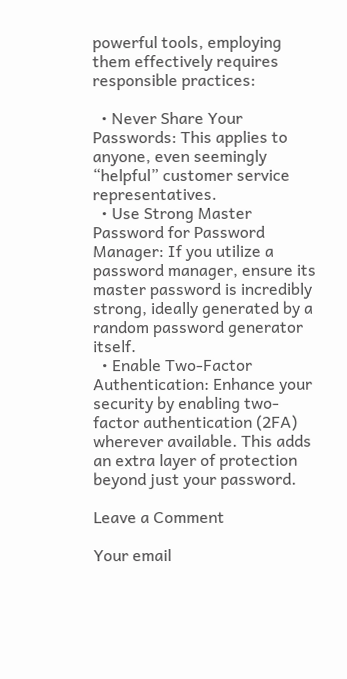powerful tools, employing them effectively requires responsible practices:

  • Never Share Your Passwords: This applies to anyone, even seemingly “helpful” customer service representatives.
  • Use Strong Master Password for Password Manager: If you utilize a password manager, ensure its master password is incredibly strong, ideally generated by a random password generator itself.
  • Enable Two-Factor Authentication: Enhance your security by enabling two-factor authentication (2FA) wherever available. This adds an extra layer of protection beyond just your password.

Leave a Comment

Your email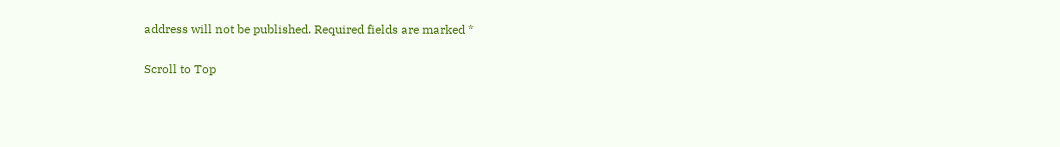address will not be published. Required fields are marked *

Scroll to Top